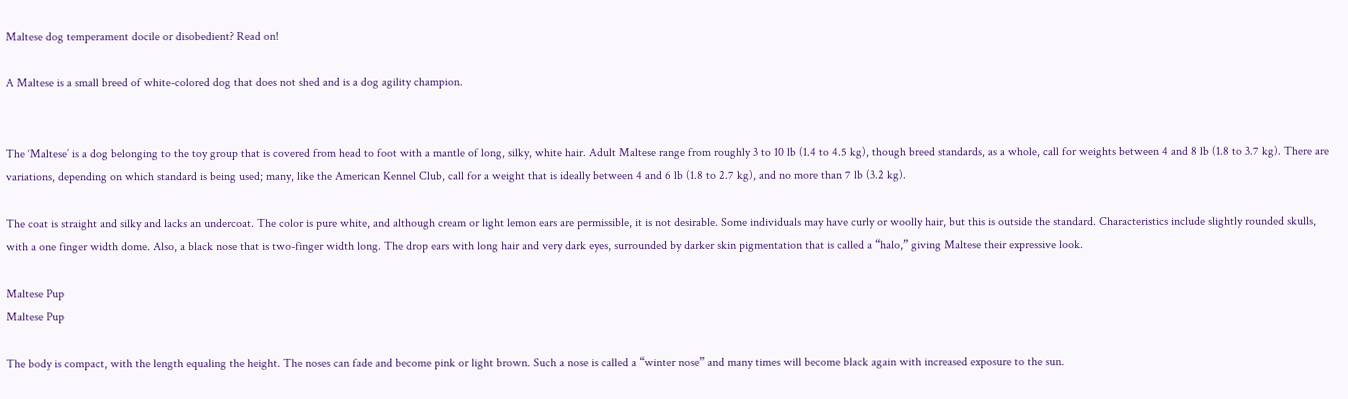Maltese dog temperament docile or disobedient? Read on!

A Maltese is a small breed of white-colored dog that does not shed and is a dog agility champion.


The ‘Maltese’ is a dog belonging to the toy group that is covered from head to foot with a mantle of long, silky, white hair. Adult Maltese range from roughly 3 to 10 lb (1.4 to 4.5 kg), though breed standards, as a whole, call for weights between 4 and 8 lb (1.8 to 3.7 kg). There are variations, depending on which standard is being used; many, like the American Kennel Club, call for a weight that is ideally between 4 and 6 lb (1.8 to 2.7 kg), and no more than 7 lb (3.2 kg).

The coat is straight and silky and lacks an undercoat. The color is pure white, and although cream or light lemon ears are permissible, it is not desirable. Some individuals may have curly or woolly hair, but this is outside the standard. Characteristics include slightly rounded skulls, with a one finger width dome. Also, a black nose that is two-finger width long. The drop ears with long hair and very dark eyes, surrounded by darker skin pigmentation that is called a “halo,” giving Maltese their expressive look.

Maltese Pup
Maltese Pup

The body is compact, with the length equaling the height. The noses can fade and become pink or light brown. Such a nose is called a “winter nose” and many times will become black again with increased exposure to the sun.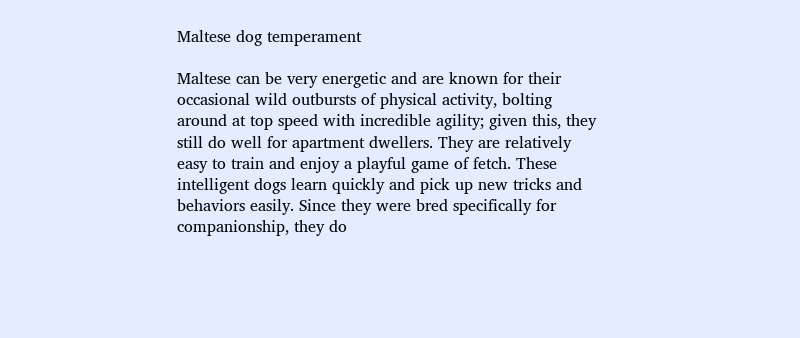Maltese dog temperament

Maltese can be very energetic and are known for their occasional wild outbursts of physical activity, bolting around at top speed with incredible agility; given this, they still do well for apartment dwellers. They are relatively easy to train and enjoy a playful game of fetch. These intelligent dogs learn quickly and pick up new tricks and behaviors easily. Since they were bred specifically for companionship, they do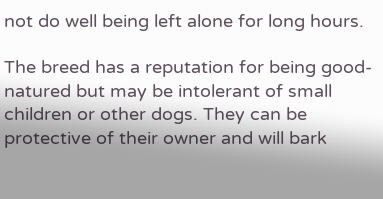not do well being left alone for long hours.

The breed has a reputation for being good-natured but may be intolerant of small children or other dogs. They can be protective of their owner and will bark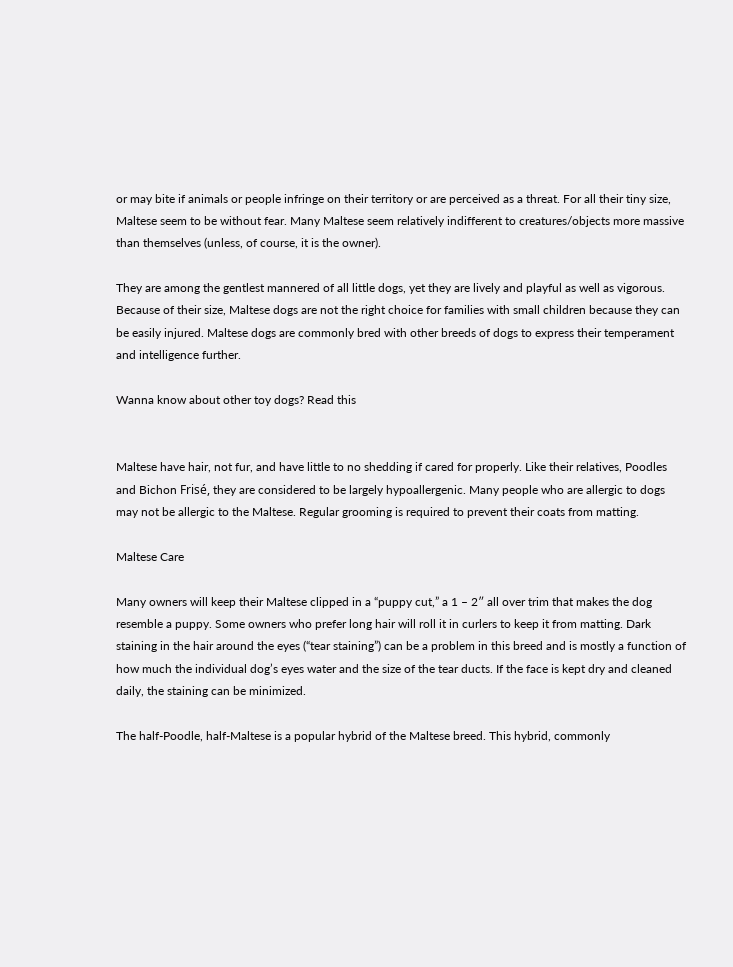or may bite if animals or people infringe on their territory or are perceived as a threat. For all their tiny size, Maltese seem to be without fear. Many Maltese seem relatively indifferent to creatures/objects more massive than themselves (unless, of course, it is the owner).

They are among the gentlest mannered of all little dogs, yet they are lively and playful as well as vigorous. Because of their size, Maltese dogs are not the right choice for families with small children because they can be easily injured. Maltese dogs are commonly bred with other breeds of dogs to express their temperament and intelligence further.

Wanna know about other toy dogs? Read this


Maltese have hair, not fur, and have little to no shedding if cared for properly. Like their relatives, Poodles and Bichon Frisé, they are considered to be largely hypoallergenic. Many people who are allergic to dogs may not be allergic to the Maltese. Regular grooming is required to prevent their coats from matting.

Maltese Care

Many owners will keep their Maltese clipped in a “puppy cut,” a 1 – 2″ all over trim that makes the dog resemble a puppy. Some owners who prefer long hair will roll it in curlers to keep it from matting. Dark staining in the hair around the eyes (“tear staining”) can be a problem in this breed and is mostly a function of how much the individual dog’s eyes water and the size of the tear ducts. If the face is kept dry and cleaned daily, the staining can be minimized.

The half-Poodle, half-Maltese is a popular hybrid of the Maltese breed. This hybrid, commonly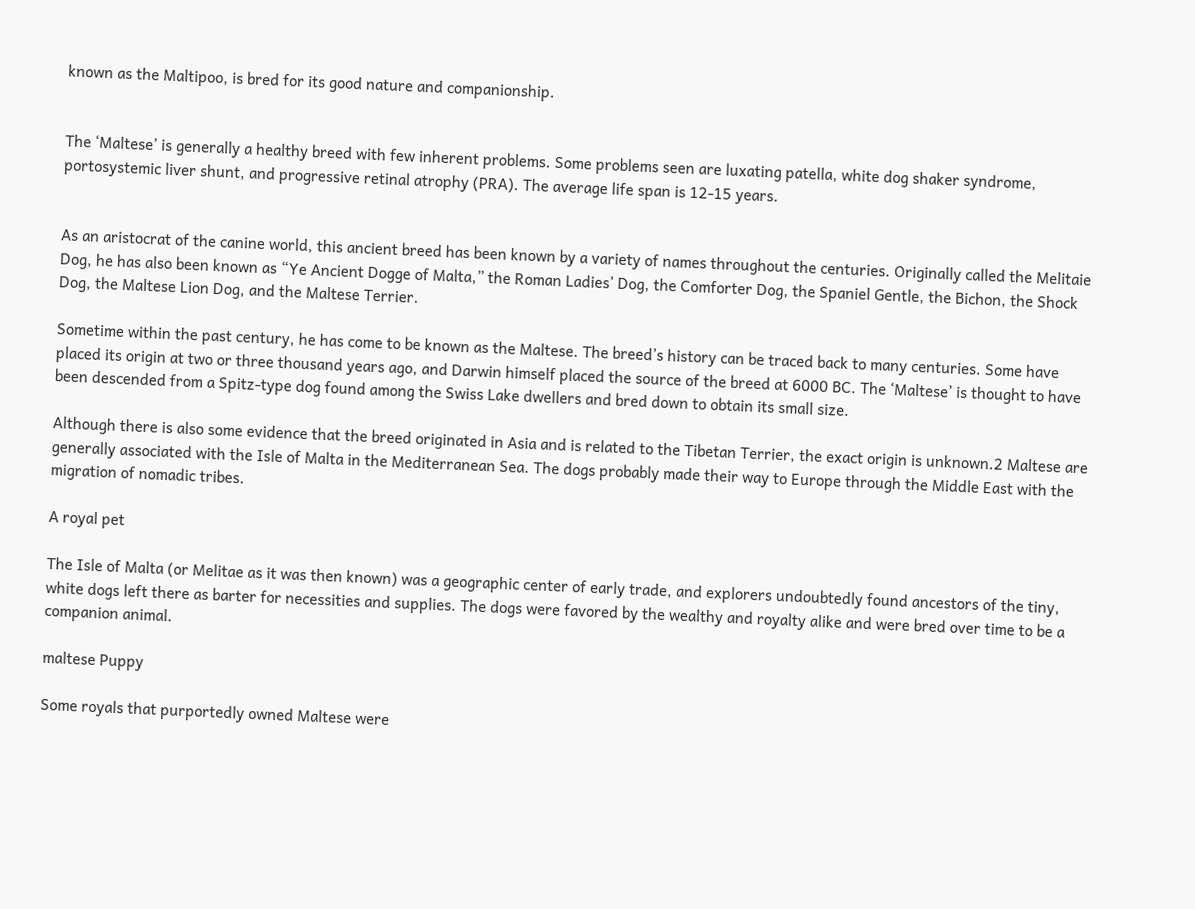known as the Maltipoo, is bred for its good nature and companionship.


The ‘Maltese’ is generally a healthy breed with few inherent problems. Some problems seen are luxating patella, white dog shaker syndrome, portosystemic liver shunt, and progressive retinal atrophy (PRA). The average life span is 12-15 years.


As an aristocrat of the canine world, this ancient breed has been known by a variety of names throughout the centuries. Originally called the Melitaie Dog, he has also been known as “Ye Ancient Dogge of Malta,” the Roman Ladies’ Dog, the Comforter Dog, the Spaniel Gentle, the Bichon, the Shock Dog, the Maltese Lion Dog, and the Maltese Terrier.

Sometime within the past century, he has come to be known as the Maltese. The breed’s history can be traced back to many centuries. Some have placed its origin at two or three thousand years ago, and Darwin himself placed the source of the breed at 6000 BC. The ‘Maltese’ is thought to have been descended from a Spitz-type dog found among the Swiss Lake dwellers and bred down to obtain its small size.

Although there is also some evidence that the breed originated in Asia and is related to the Tibetan Terrier, the exact origin is unknown.2 Maltese are generally associated with the Isle of Malta in the Mediterranean Sea. The dogs probably made their way to Europe through the Middle East with the migration of nomadic tribes.

A royal pet

The Isle of Malta (or Melitae as it was then known) was a geographic center of early trade, and explorers undoubtedly found ancestors of the tiny, white dogs left there as barter for necessities and supplies. The dogs were favored by the wealthy and royalty alike and were bred over time to be a companion animal.

maltese Puppy

Some royals that purportedly owned Maltese were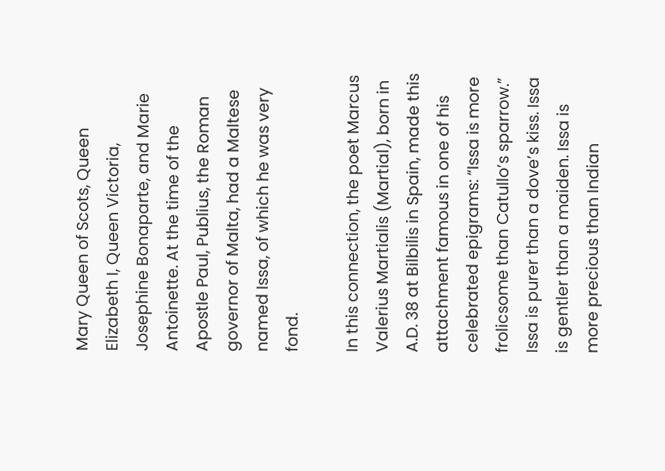Mary Queen of Scots, Queen Elizabeth I, Queen Victoria, Josephine Bonaparte, and Marie Antoinette. At the time of the Apostle Paul, Publius, the Roman governor of Malta, had a Maltese named Issa, of which he was very fond.

In this connection, the poet Marcus Valerius Martialis (Martial), born in A.D. 38 at Bilbilis in Spain, made this attachment famous in one of his celebrated epigrams: “Issa is more frolicsome than Catullo’s sparrow.” Issa is purer than a dove’s kiss. Issa is gentler than a maiden. Issa is more precious than Indian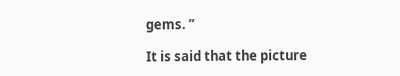gems. ”

It is said that the picture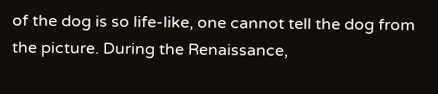of the dog is so life-like, one cannot tell the dog from the picture. During the Renaissance,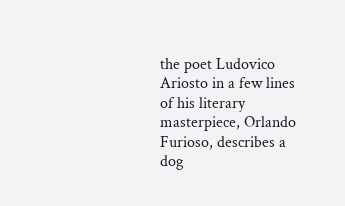the poet Ludovico Ariosto in a few lines of his literary masterpiece, Orlando Furioso, describes a dog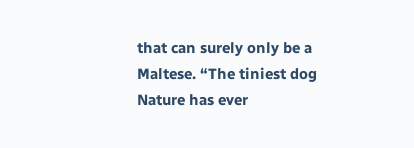that can surely only be a Maltese. “The tiniest dog Nature has ever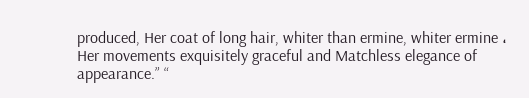produced, Her coat of long hair, whiter than ermine, whiter ermine ، Her movements exquisitely graceful and Matchless elegance of appearance.” “